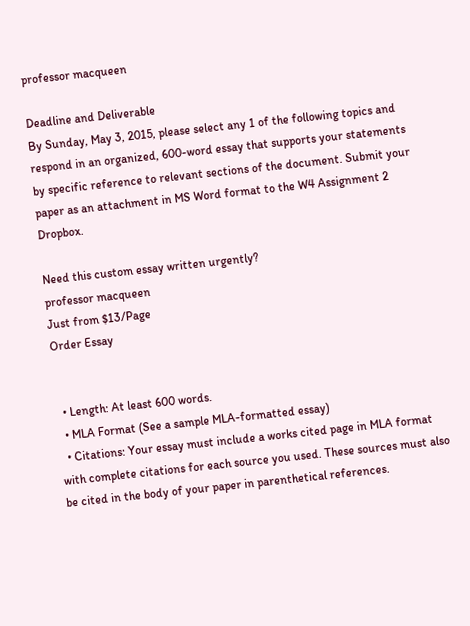professor macqueen

Deadline and Deliverable
By Sunday, May 3, 2015, please select any 1 of the following topics and respond in an organized, 600-word essay that supports your statements by specific reference to relevant sections of the document. Submit your paper as an attachment in MS Word format to the W4 Assignment 2 Dropbox.

Need this custom essay written urgently?
professor macqueen
Just from $13/Page
Order Essay


  • Length: At least 600 words.
  • MLA Format (See a sample MLA-formatted essay)
  • Citations: Your essay must include a works cited page in MLA format with complete citations for each source you used. These sources must also be cited in the body of your paper in parenthetical references.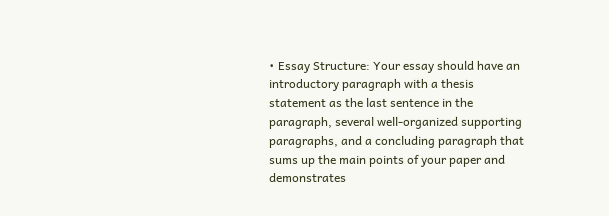• Essay Structure: Your essay should have an introductory paragraph with a thesis statement as the last sentence in the paragraph, several well-organized supporting paragraphs, and a concluding paragraph that sums up the main points of your paper and demonstrates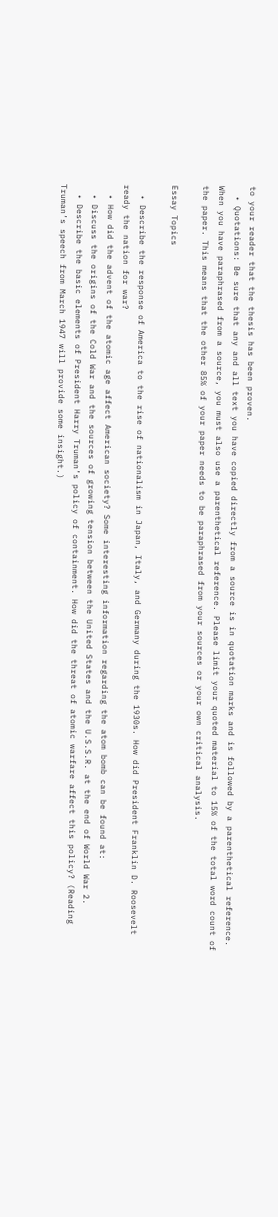to your reader that the thesis has been proven.
  • Quotations: Be sure that any and all text you have copied directly from a source is in quotation marks and is followed by a parenthetical reference. When you have paraphrased from a source, you must also use a parenthetical reference. Please limit your quoted material to 15% of the total word count of the paper. This means that the other 85% of your paper needs to be paraphrased from your sources or your own critical analysis.

Essay Topics

  • Describe the response of America to the rise of nationalism in Japan, Italy, and Germany during the 1930s. How did President Franklin D. Roosevelt ready the nation for war?
  • How did the advent of the atomic age affect American society? Some interesting information regarding the atom bomb can be found at:
  • Discuss the origins of the Cold War and the sources of growing tension between the United States and the U.S.S.R. at the end of World War 2.
  • Describe the basic elements of President Harry Truman’s policy of containment. How did the threat of atomic warfare affect this policy? (Reading Truman’s speech from March 1947 will provide some insight.)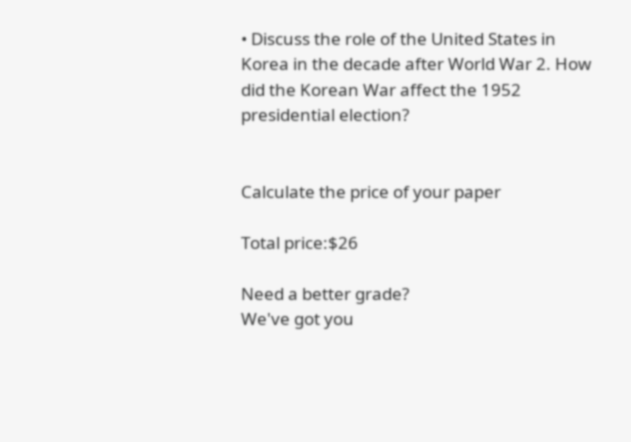• Discuss the role of the United States in Korea in the decade after World War 2. How did the Korean War affect the 1952 presidential election?


Calculate the price of your paper

Total price:$26

Need a better grade?
We've got you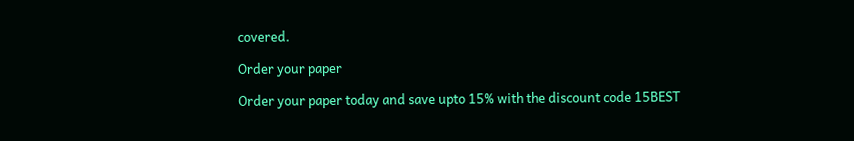covered.

Order your paper

Order your paper today and save upto 15% with the discount code 15BEST